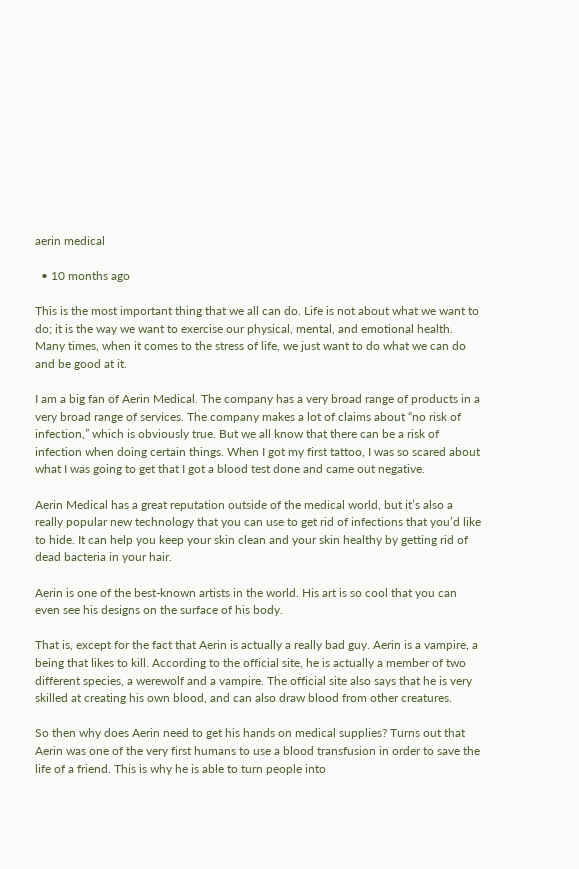aerin medical

  • 10 months ago

This is the most important thing that we all can do. Life is not about what we want to do; it is the way we want to exercise our physical, mental, and emotional health. Many times, when it comes to the stress of life, we just want to do what we can do and be good at it.

I am a big fan of Aerin Medical. The company has a very broad range of products in a very broad range of services. The company makes a lot of claims about “no risk of infection,” which is obviously true. But we all know that there can be a risk of infection when doing certain things. When I got my first tattoo, I was so scared about what I was going to get that I got a blood test done and came out negative.

Aerin Medical has a great reputation outside of the medical world, but it’s also a really popular new technology that you can use to get rid of infections that you’d like to hide. It can help you keep your skin clean and your skin healthy by getting rid of dead bacteria in your hair.

Aerin is one of the best-known artists in the world. His art is so cool that you can even see his designs on the surface of his body.

That is, except for the fact that Aerin is actually a really bad guy. Aerin is a vampire, a being that likes to kill. According to the official site, he is actually a member of two different species, a werewolf and a vampire. The official site also says that he is very skilled at creating his own blood, and can also draw blood from other creatures.

So then why does Aerin need to get his hands on medical supplies? Turns out that Aerin was one of the very first humans to use a blood transfusion in order to save the life of a friend. This is why he is able to turn people into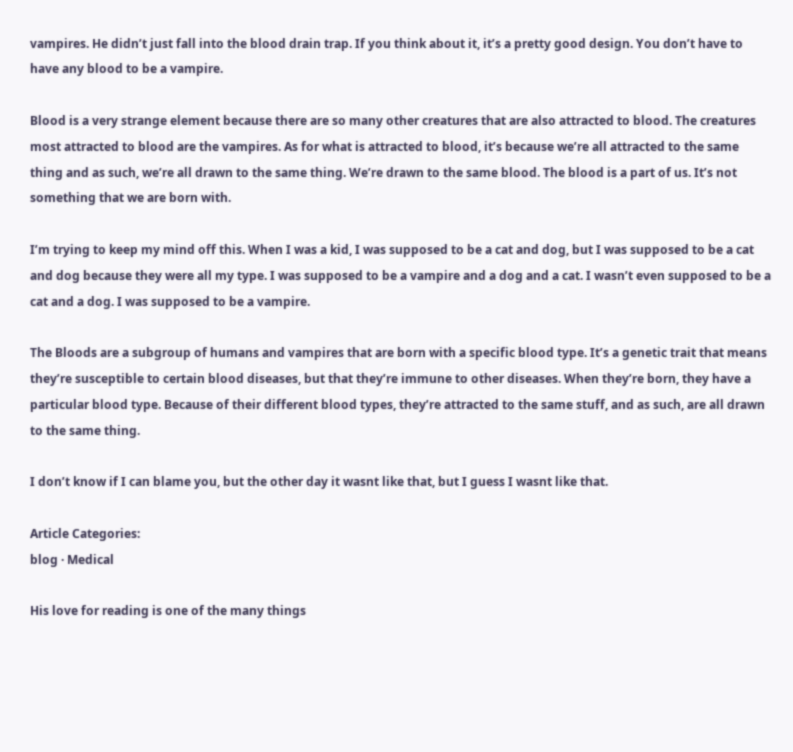vampires. He didn’t just fall into the blood drain trap. If you think about it, it’s a pretty good design. You don’t have to have any blood to be a vampire.

Blood is a very strange element because there are so many other creatures that are also attracted to blood. The creatures most attracted to blood are the vampires. As for what is attracted to blood, it’s because we’re all attracted to the same thing and as such, we’re all drawn to the same thing. We’re drawn to the same blood. The blood is a part of us. It’s not something that we are born with.

I’m trying to keep my mind off this. When I was a kid, I was supposed to be a cat and dog, but I was supposed to be a cat and dog because they were all my type. I was supposed to be a vampire and a dog and a cat. I wasn’t even supposed to be a cat and a dog. I was supposed to be a vampire.

The Bloods are a subgroup of humans and vampires that are born with a specific blood type. It’s a genetic trait that means they’re susceptible to certain blood diseases, but that they’re immune to other diseases. When they’re born, they have a particular blood type. Because of their different blood types, they’re attracted to the same stuff, and as such, are all drawn to the same thing.

I don’t know if I can blame you, but the other day it wasnt like that, but I guess I wasnt like that.

Article Categories:
blog · Medical

His love for reading is one of the many things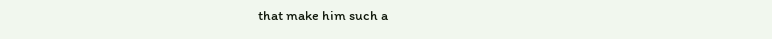that make him such a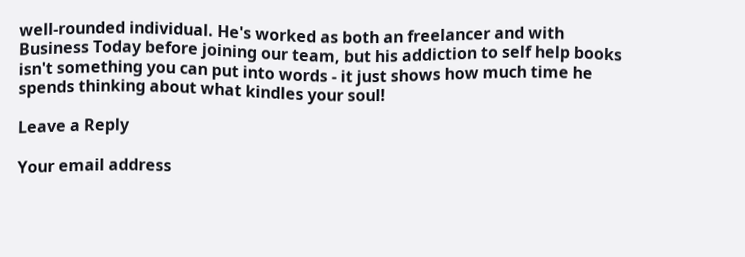well-rounded individual. He's worked as both an freelancer and with Business Today before joining our team, but his addiction to self help books isn't something you can put into words - it just shows how much time he spends thinking about what kindles your soul!

Leave a Reply

Your email address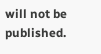will not be published.